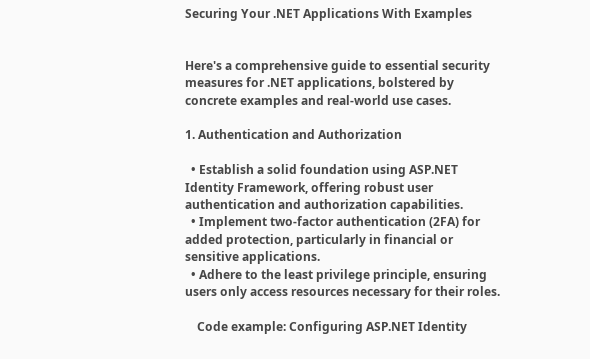Securing Your .NET Applications With Examples


Here's a comprehensive guide to essential security measures for .NET applications, bolstered by concrete examples and real-world use cases.

1. Authentication and Authorization

  • Establish a solid foundation using ASP.NET Identity Framework, offering robust user authentication and authorization capabilities.
  • Implement two-factor authentication (2FA) for added protection, particularly in financial or sensitive applications.
  • Adhere to the least privilege principle, ensuring users only access resources necessary for their roles.

    Code example: Configuring ASP.NET Identity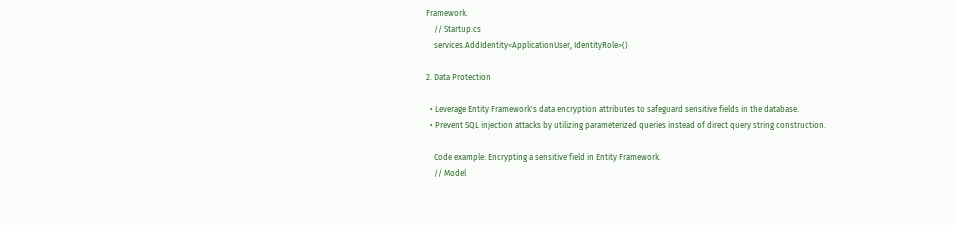Framework.
    // Startup.cs
    services.AddIdentity<ApplicationUser, IdentityRole>()

2. Data Protection

  • Leverage Entity Framework's data encryption attributes to safeguard sensitive fields in the database.
  • Prevent SQL injection attacks by utilizing parameterized queries instead of direct query string construction.

    Code example: Encrypting a sensitive field in Entity Framework.
    // Model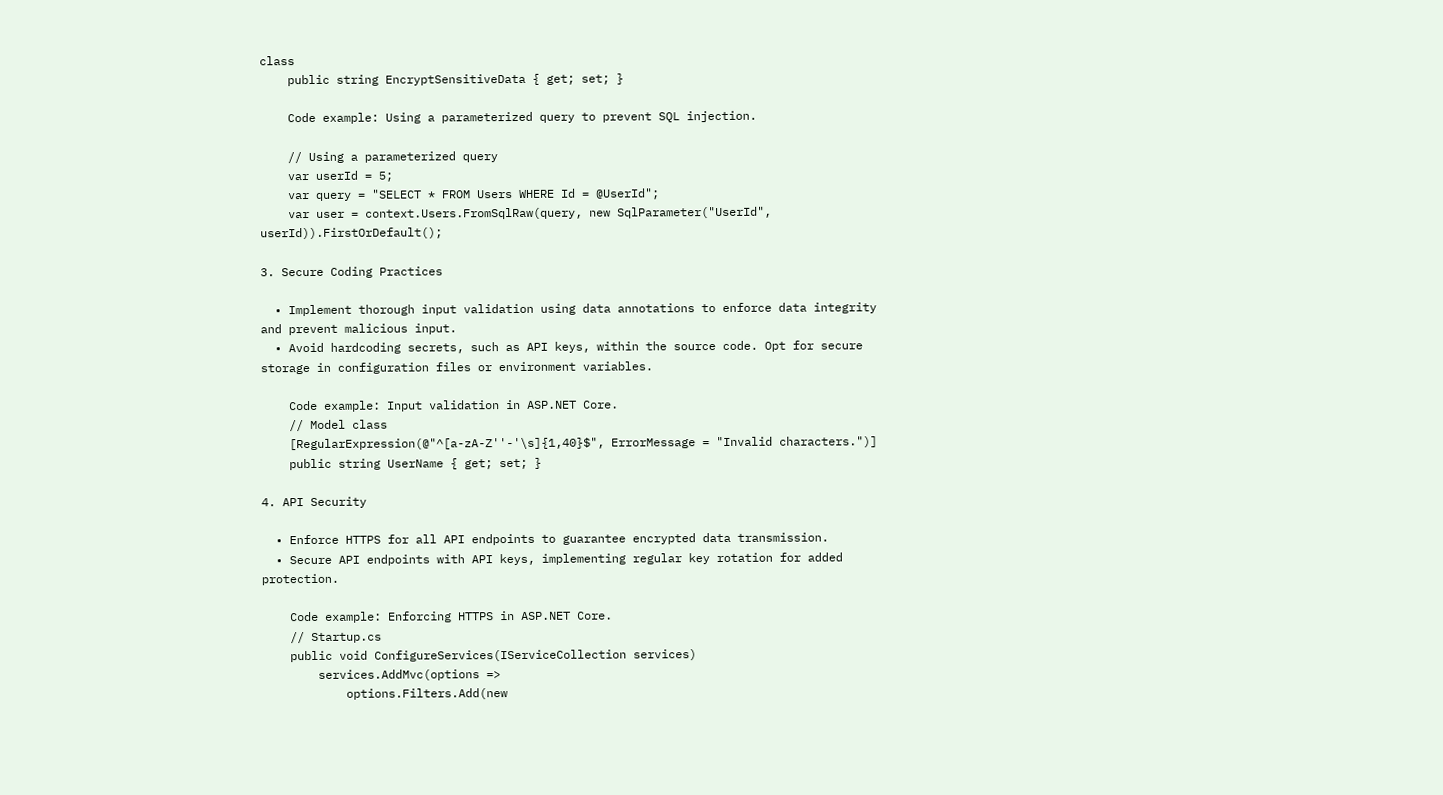class
    public string EncryptSensitiveData { get; set; }

    Code example: Using a parameterized query to prevent SQL injection.

    // Using a parameterized query
    var userId = 5;
    var query = "SELECT * FROM Users WHERE Id = @UserId";
    var user = context.Users.FromSqlRaw(query, new SqlParameter("UserId", userId)).FirstOrDefault();

3. Secure Coding Practices

  • Implement thorough input validation using data annotations to enforce data integrity and prevent malicious input.
  • Avoid hardcoding secrets, such as API keys, within the source code. Opt for secure storage in configuration files or environment variables.

    Code example: Input validation in ASP.NET Core.
    // Model class
    [RegularExpression(@"^[a-zA-Z''-'\s]{1,40}$", ErrorMessage = "Invalid characters.")]
    public string UserName { get; set; }

4. API Security

  • Enforce HTTPS for all API endpoints to guarantee encrypted data transmission.
  • Secure API endpoints with API keys, implementing regular key rotation for added protection.

    Code example: Enforcing HTTPS in ASP.NET Core.
    // Startup.cs
    public void ConfigureServices(IServiceCollection services)
        services.AddMvc(options =>
            options.Filters.Add(new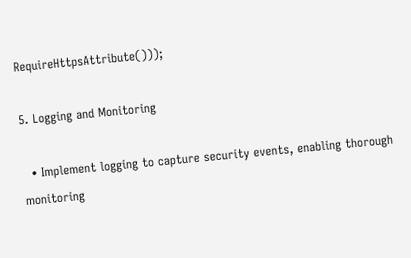RequireHttpsAttribute()));

5. Logging and Monitoring

  • Implement logging to capture security events, enabling thorough monitoring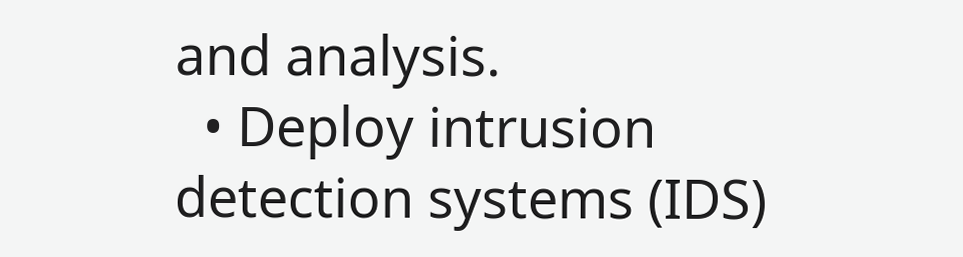and analysis.
  • Deploy intrusion detection systems (IDS)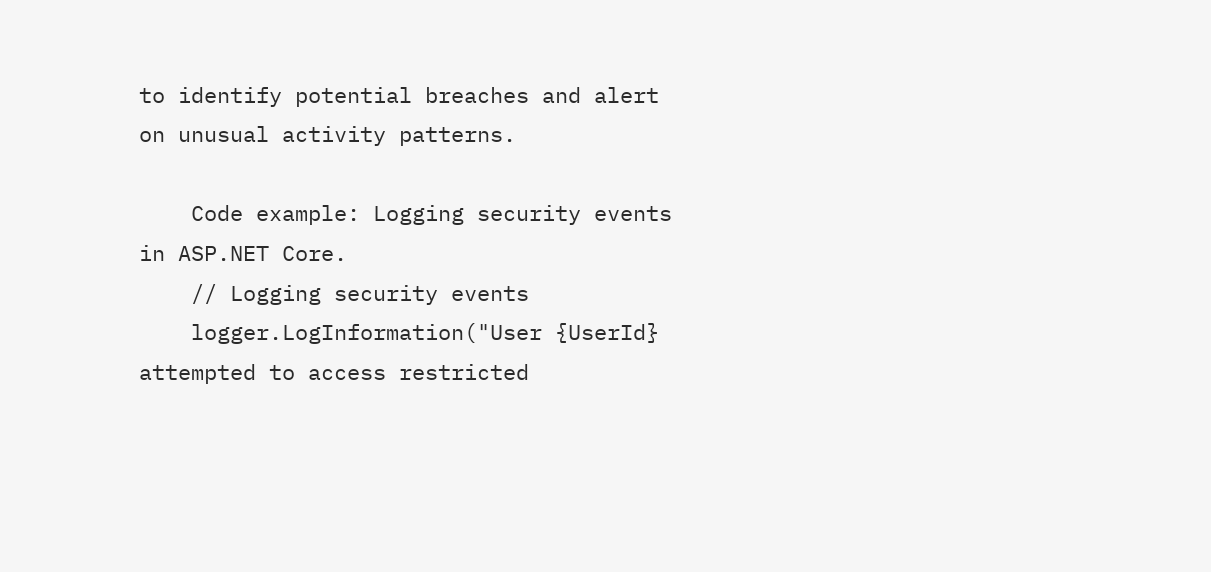to identify potential breaches and alert on unusual activity patterns.

    Code example: Logging security events in ASP.NET Core.
    // Logging security events
    logger.LogInformation("User {UserId} attempted to access restricted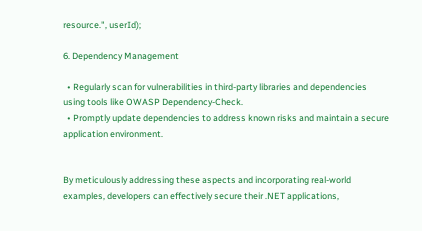resource.", userId);

6. Dependency Management

  • Regularly scan for vulnerabilities in third-party libraries and dependencies using tools like OWASP Dependency-Check.
  • Promptly update dependencies to address known risks and maintain a secure application environment.


By meticulously addressing these aspects and incorporating real-world examples, developers can effectively secure their .NET applications,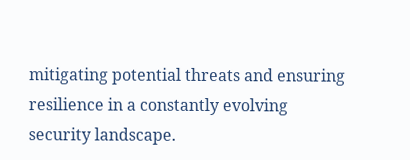mitigating potential threats and ensuring resilience in a constantly evolving security landscape.